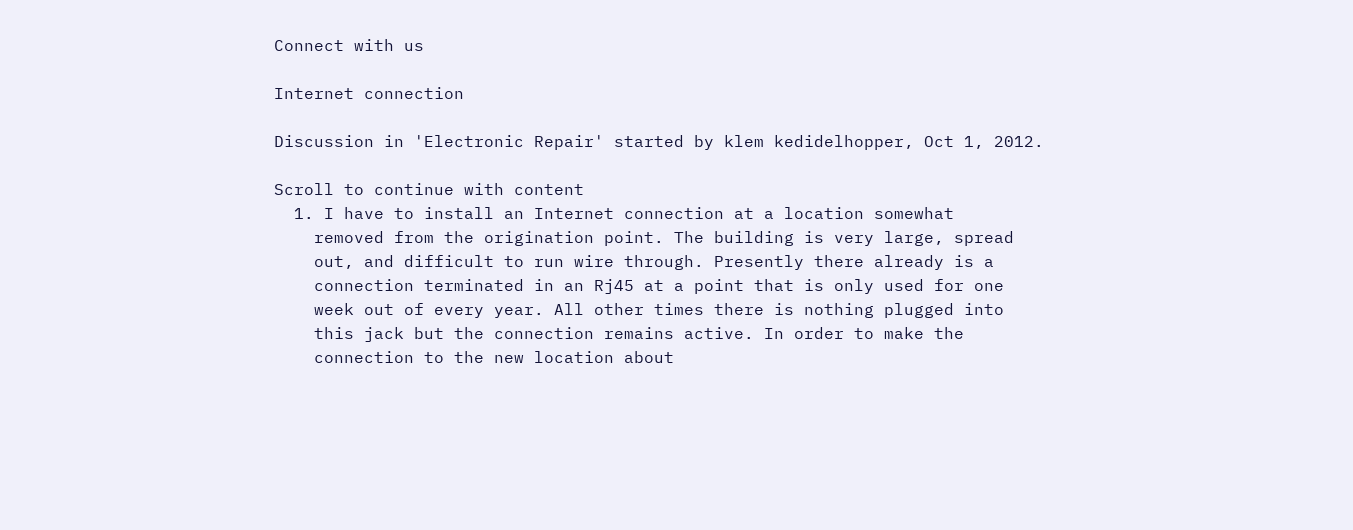Connect with us

Internet connection

Discussion in 'Electronic Repair' started by klem kedidelhopper, Oct 1, 2012.

Scroll to continue with content
  1. I have to install an Internet connection at a location somewhat
    removed from the origination point. The building is very large, spread
    out, and difficult to run wire through. Presently there already is a
    connection terminated in an Rj45 at a point that is only used for one
    week out of every year. All other times there is nothing plugged into
    this jack but the connection remains active. In order to make the
    connection to the new location about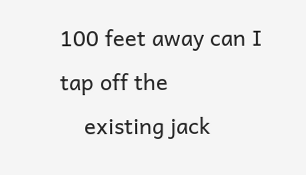100 feet away can I tap off the
    existing jack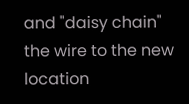and "daisy chain" the wire to the new location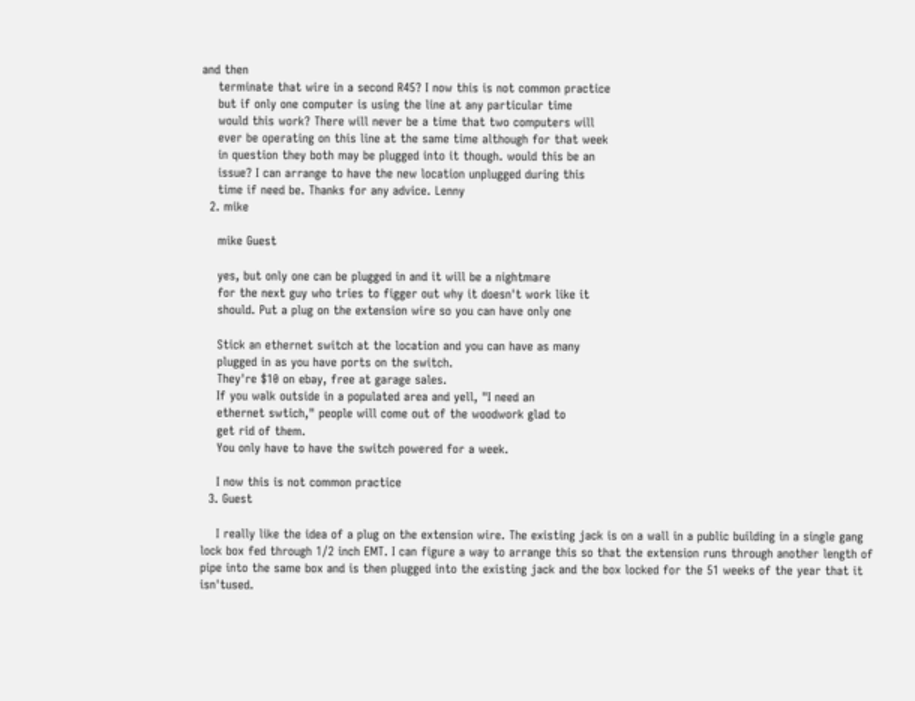and then
    terminate that wire in a second R45? I now this is not common practice
    but if only one computer is using the line at any particular time
    would this work? There will never be a time that two computers will
    ever be operating on this line at the same time although for that week
    in question they both may be plugged into it though. would this be an
    issue? I can arrange to have the new location unplugged during this
    time if need be. Thanks for any advice. Lenny
  2. mike

    mike Guest

    yes, but only one can be plugged in and it will be a nightmare
    for the next guy who tries to figger out why it doesn't work like it
    should. Put a plug on the extension wire so you can have only one

    Stick an ethernet switch at the location and you can have as many
    plugged in as you have ports on the switch.
    They're $10 on ebay, free at garage sales.
    If you walk outside in a populated area and yell, "I need an
    ethernet swtich," people will come out of the woodwork glad to
    get rid of them.
    You only have to have the switch powered for a week.

    I now this is not common practice
  3. Guest

    I really like the idea of a plug on the extension wire. The existing jack is on a wall in a public building in a single gang lock box fed through 1/2 inch EMT. I can figure a way to arrange this so that the extension runs through another length of pipe into the same box and is then plugged into the existing jack and the box locked for the 51 weeks of the year that it isn'tused.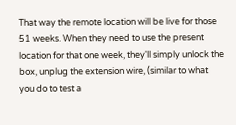That way the remote location will be live for those 51 weeks. When they need to use the present location for that one week, they'll simply unlock the box, unplug the extension wire, (similar to what you do to test a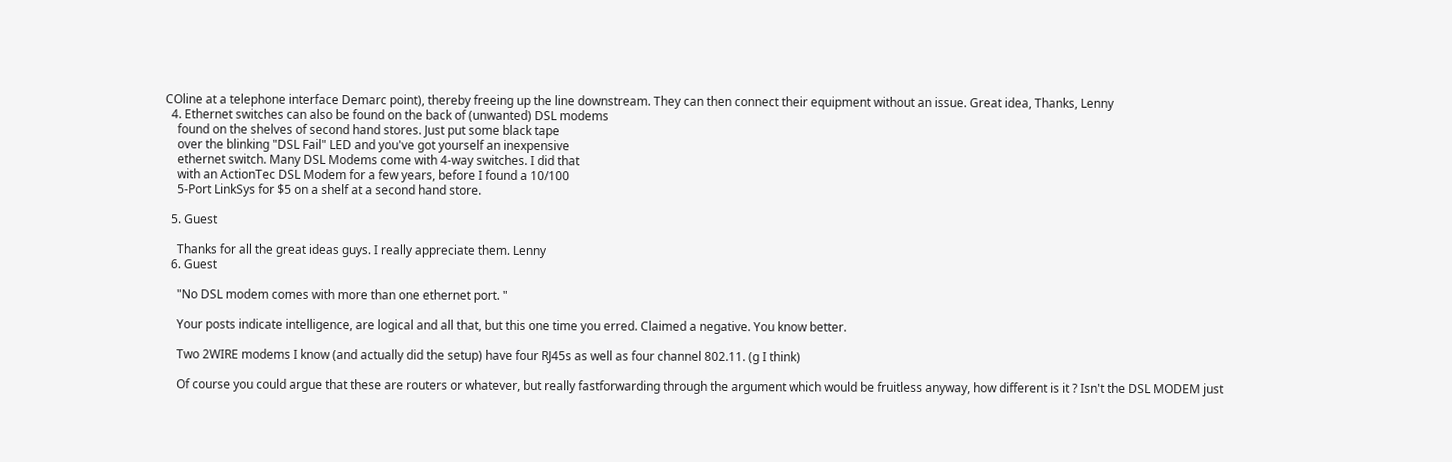COline at a telephone interface Demarc point), thereby freeing up the line downstream. They can then connect their equipment without an issue. Great idea, Thanks, Lenny
  4. Ethernet switches can also be found on the back of (unwanted) DSL modems
    found on the shelves of second hand stores. Just put some black tape
    over the blinking "DSL Fail" LED and you've got yourself an inexpensive
    ethernet switch. Many DSL Modems come with 4-way switches. I did that
    with an ActionTec DSL Modem for a few years, before I found a 10/100
    5-Port LinkSys for $5 on a shelf at a second hand store.

  5. Guest

    Thanks for all the great ideas guys. I really appreciate them. Lenny
  6. Guest

    "No DSL modem comes with more than one ethernet port. "

    Your posts indicate intelligence, are logical and all that, but this one time you erred. Claimed a negative. You know better.

    Two 2WIRE modems I know (and actually did the setup) have four RJ45s as well as four channel 802.11. (g I think)

    Of course you could argue that these are routers or whatever, but really fastforwarding through the argument which would be fruitless anyway, how different is it ? Isn't the DSL MODEM just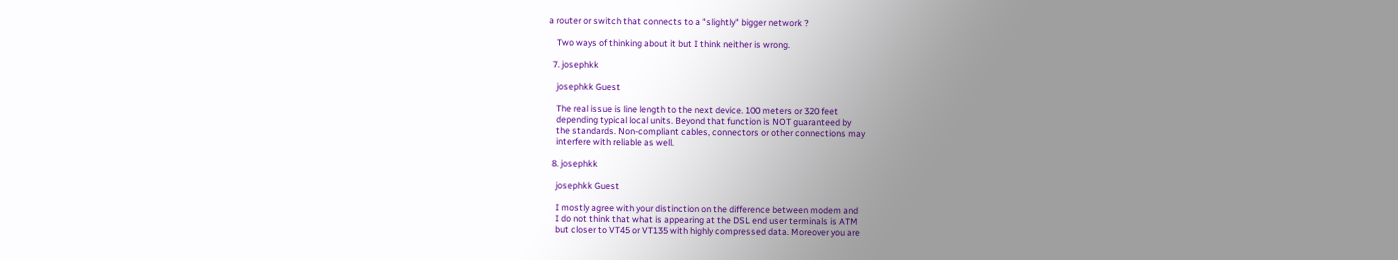a router or switch that connects to a "slightly" bigger network ?

    Two ways of thinking about it but I think neither is wrong.

  7. josephkk

    josephkk Guest

    The real issue is line length to the next device. 100 meters or 320 feet
    depending typical local units. Beyond that function is NOT guaranteed by
    the standards. Non-compliant cables, connectors or other connections may
    interfere with reliable as well.

  8. josephkk

    josephkk Guest

    I mostly agree with your distinction on the difference between modem and
    I do not think that what is appearing at the DSL end user terminals is ATM
    but closer to VT45 or VT135 with highly compressed data. Moreover you are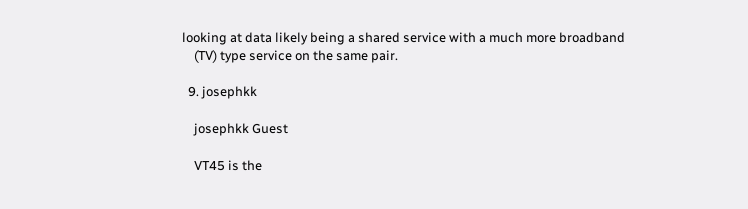looking at data likely being a shared service with a much more broadband
    (TV) type service on the same pair.

  9. josephkk

    josephkk Guest

    VT45 is the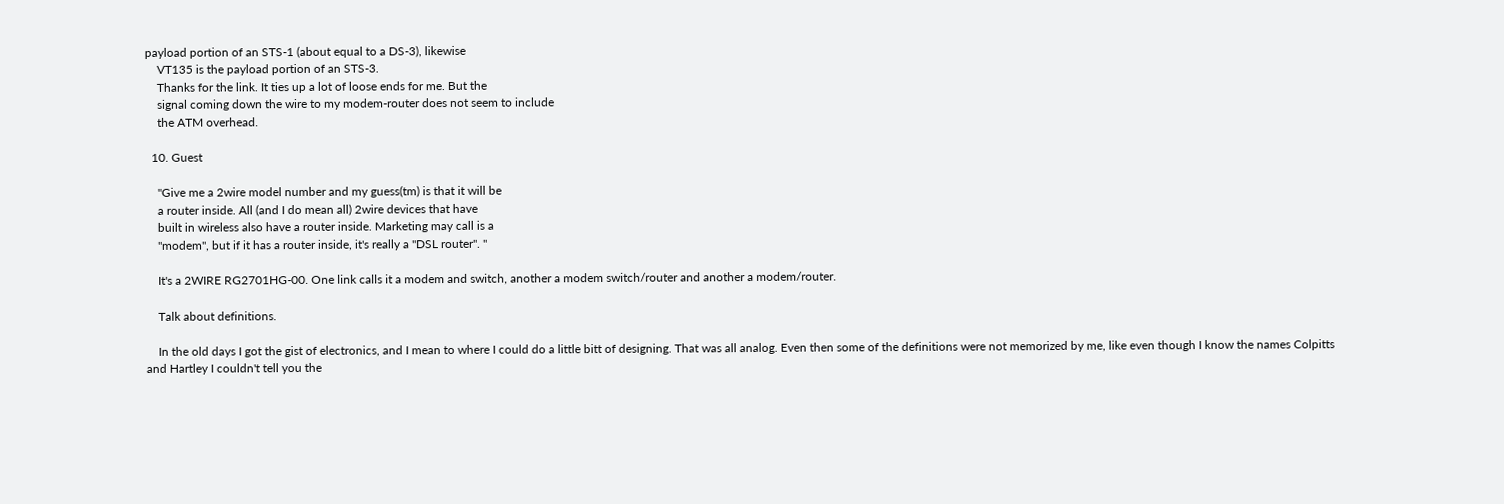payload portion of an STS-1 (about equal to a DS-3), likewise
    VT135 is the payload portion of an STS-3.
    Thanks for the link. It ties up a lot of loose ends for me. But the
    signal coming down the wire to my modem-router does not seem to include
    the ATM overhead.

  10. Guest

    "Give me a 2wire model number and my guess(tm) is that it will be
    a router inside. All (and I do mean all) 2wire devices that have
    built in wireless also have a router inside. Marketing may call is a
    "modem", but if it has a router inside, it's really a "DSL router". "

    It's a 2WIRE RG2701HG-00. One link calls it a modem and switch, another a modem switch/router and another a modem/router.

    Talk about definitions.

    In the old days I got the gist of electronics, and I mean to where I could do a little bitt of designing. That was all analog. Even then some of the definitions were not memorized by me, like even though I know the names Colpitts and Hartley I couldn't tell you the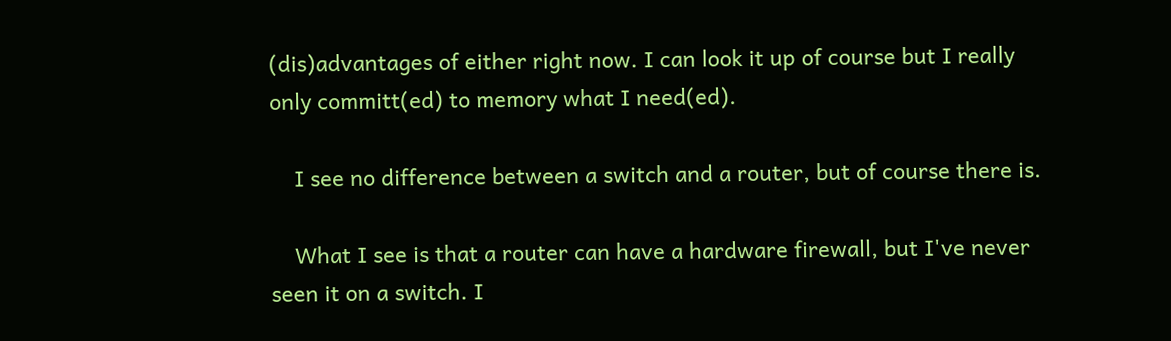(dis)advantages of either right now. I can look it up of course but I really only committ(ed) to memory what I need(ed).

    I see no difference between a switch and a router, but of course there is.

    What I see is that a router can have a hardware firewall, but I've never seen it on a switch. I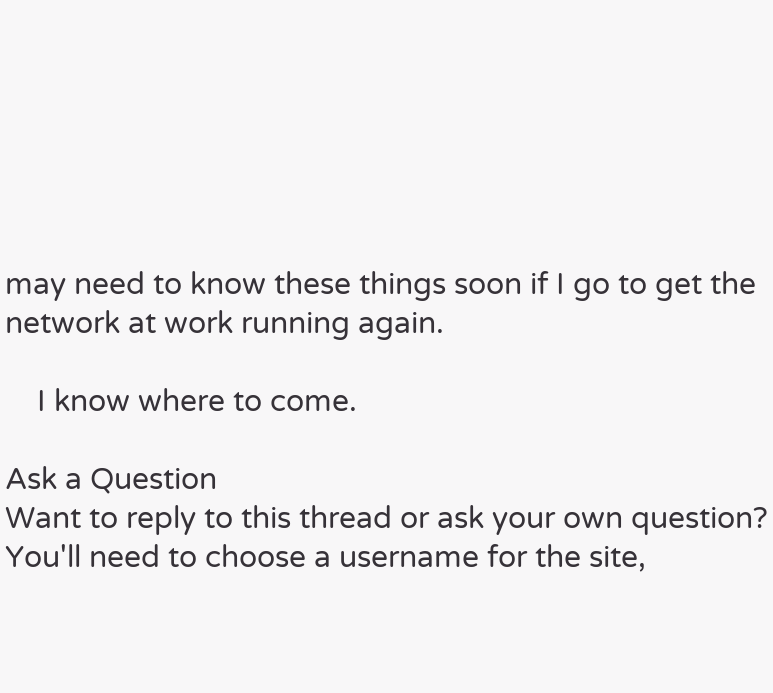may need to know these things soon if I go to get the network at work running again.

    I know where to come.

Ask a Question
Want to reply to this thread or ask your own question?
You'll need to choose a username for the site,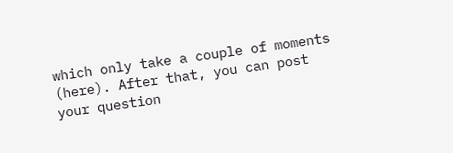which only take a couple of moments (here). After that, you can post your question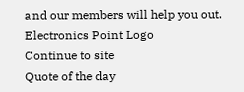and our members will help you out.
Electronics Point Logo
Continue to site
Quote of the day